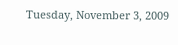Tuesday, November 3, 2009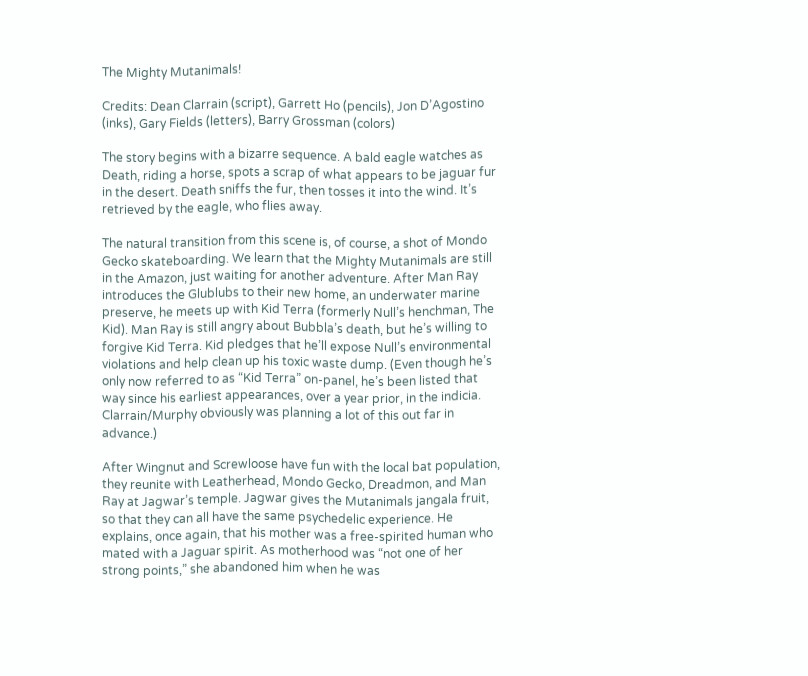The Mighty Mutanimals!

Credits: Dean Clarrain (script), Garrett Ho (pencils), Jon D’Agostino (inks), Gary Fields (letters), Barry Grossman (colors)

The story begins with a bizarre sequence. A bald eagle watches as Death, riding a horse, spots a scrap of what appears to be jaguar fur in the desert. Death sniffs the fur, then tosses it into the wind. It’s retrieved by the eagle, who flies away.

The natural transition from this scene is, of course, a shot of Mondo Gecko skateboarding. We learn that the Mighty Mutanimals are still in the Amazon, just waiting for another adventure. After Man Ray introduces the Glublubs to their new home, an underwater marine preserve, he meets up with Kid Terra (formerly Null’s henchman, The Kid). Man Ray is still angry about Bubbla’s death, but he’s willing to forgive Kid Terra. Kid pledges that he’ll expose Null’s environmental violations and help clean up his toxic waste dump. (Even though he’s only now referred to as “Kid Terra” on-panel, he’s been listed that way since his earliest appearances, over a year prior, in the indicia. Clarrain/Murphy obviously was planning a lot of this out far in advance.)

After Wingnut and Screwloose have fun with the local bat population, they reunite with Leatherhead, Mondo Gecko, Dreadmon, and Man Ray at Jagwar’s temple. Jagwar gives the Mutanimals jangala fruit, so that they can all have the same psychedelic experience. He explains, once again, that his mother was a free-spirited human who mated with a Jaguar spirit. As motherhood was “not one of her strong points,” she abandoned him when he was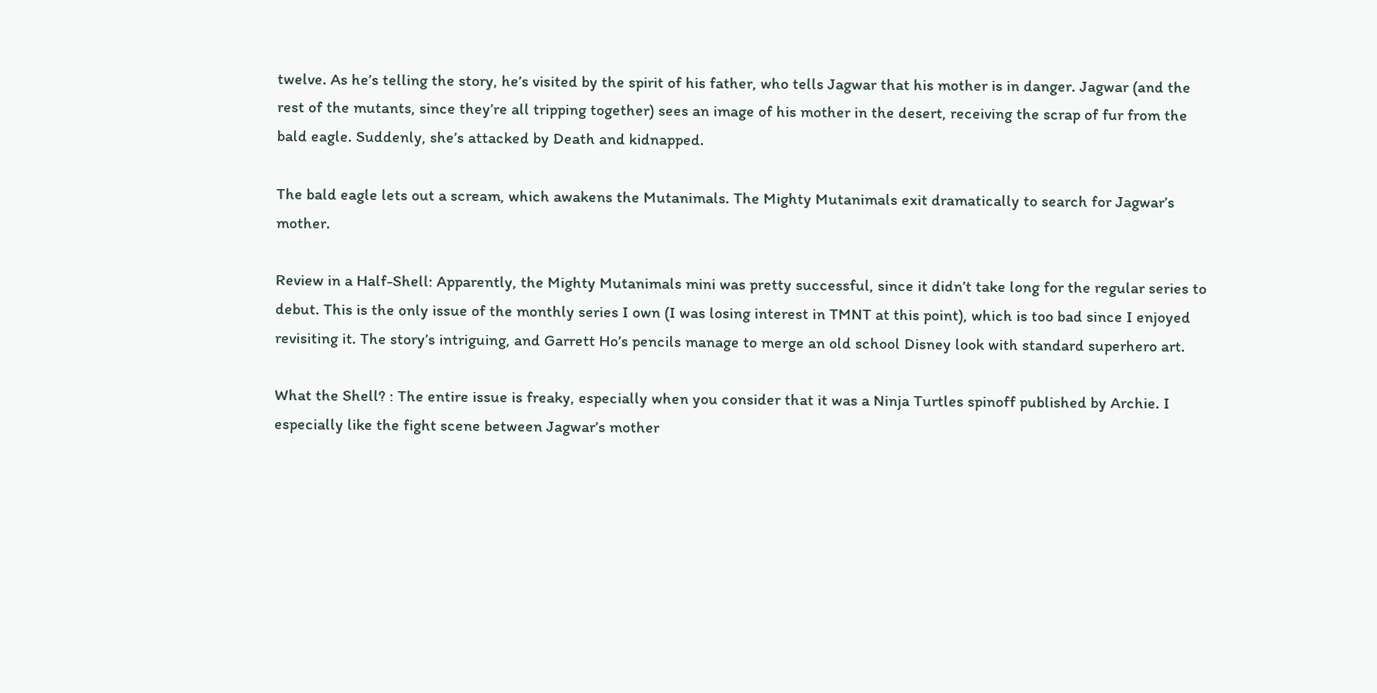twelve. As he’s telling the story, he’s visited by the spirit of his father, who tells Jagwar that his mother is in danger. Jagwar (and the rest of the mutants, since they’re all tripping together) sees an image of his mother in the desert, receiving the scrap of fur from the bald eagle. Suddenly, she’s attacked by Death and kidnapped.

The bald eagle lets out a scream, which awakens the Mutanimals. The Mighty Mutanimals exit dramatically to search for Jagwar’s mother.

Review in a Half-Shell: Apparently, the Mighty Mutanimals mini was pretty successful, since it didn’t take long for the regular series to debut. This is the only issue of the monthly series I own (I was losing interest in TMNT at this point), which is too bad since I enjoyed revisiting it. The story’s intriguing, and Garrett Ho’s pencils manage to merge an old school Disney look with standard superhero art.

What the Shell? : The entire issue is freaky, especially when you consider that it was a Ninja Turtles spinoff published by Archie. I especially like the fight scene between Jagwar’s mother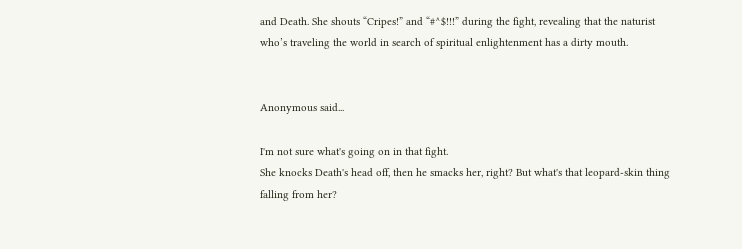and Death. She shouts “Cripes!” and “#^$!!!” during the fight, revealing that the naturist who’s traveling the world in search of spiritual enlightenment has a dirty mouth.


Anonymous said...

I'm not sure what's going on in that fight.
She knocks Death's head off, then he smacks her, right? But what's that leopard-skin thing falling from her?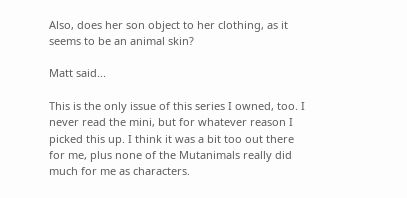Also, does her son object to her clothing, as it seems to be an animal skin?

Matt said...

This is the only issue of this series I owned, too. I never read the mini, but for whatever reason I picked this up. I think it was a bit too out there for me, plus none of the Mutanimals really did much for me as characters.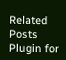Related Posts Plugin for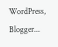WordPress, Blogger...